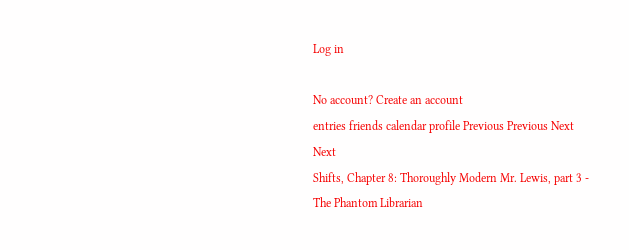Log in

No account? Create an account
entries friends calendar profile Previous Previous Next Next
Shifts, Chapter 8: Thoroughly Modern Mr. Lewis, part 3 - The Phantom Librarian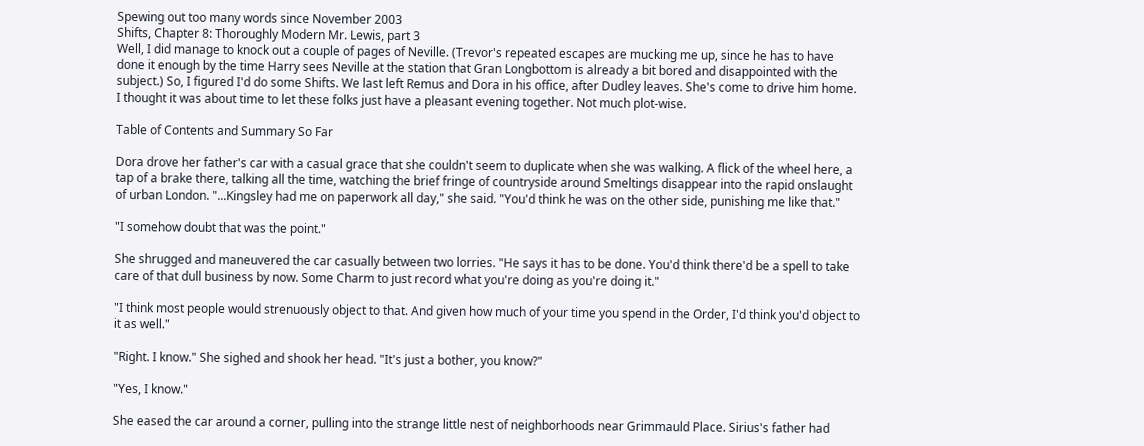Spewing out too many words since November 2003
Shifts, Chapter 8: Thoroughly Modern Mr. Lewis, part 3
Well, I did manage to knock out a couple of pages of Neville. (Trevor's repeated escapes are mucking me up, since he has to have done it enough by the time Harry sees Neville at the station that Gran Longbottom is already a bit bored and disappointed with the subject.) So, I figured I'd do some Shifts. We last left Remus and Dora in his office, after Dudley leaves. She's come to drive him home. I thought it was about time to let these folks just have a pleasant evening together. Not much plot-wise.

Table of Contents and Summary So Far

Dora drove her father's car with a casual grace that she couldn't seem to duplicate when she was walking. A flick of the wheel here, a tap of a brake there, talking all the time, watching the brief fringe of countryside around Smeltings disappear into the rapid onslaught of urban London. "...Kingsley had me on paperwork all day," she said. "You'd think he was on the other side, punishing me like that."

"I somehow doubt that was the point."

She shrugged and maneuvered the car casually between two lorries. "He says it has to be done. You'd think there'd be a spell to take care of that dull business by now. Some Charm to just record what you're doing as you're doing it."

"I think most people would strenuously object to that. And given how much of your time you spend in the Order, I'd think you'd object to it as well."

"Right. I know." She sighed and shook her head. "It's just a bother, you know?"

"Yes, I know."

She eased the car around a corner, pulling into the strange little nest of neighborhoods near Grimmauld Place. Sirius's father had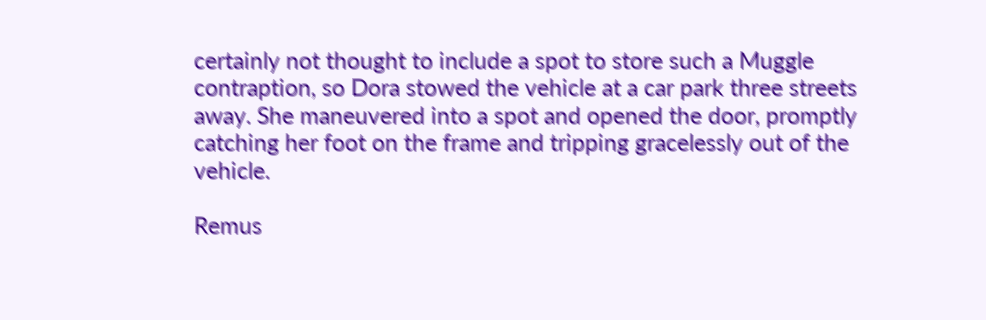certainly not thought to include a spot to store such a Muggle contraption, so Dora stowed the vehicle at a car park three streets away. She maneuvered into a spot and opened the door, promptly catching her foot on the frame and tripping gracelessly out of the vehicle.

Remus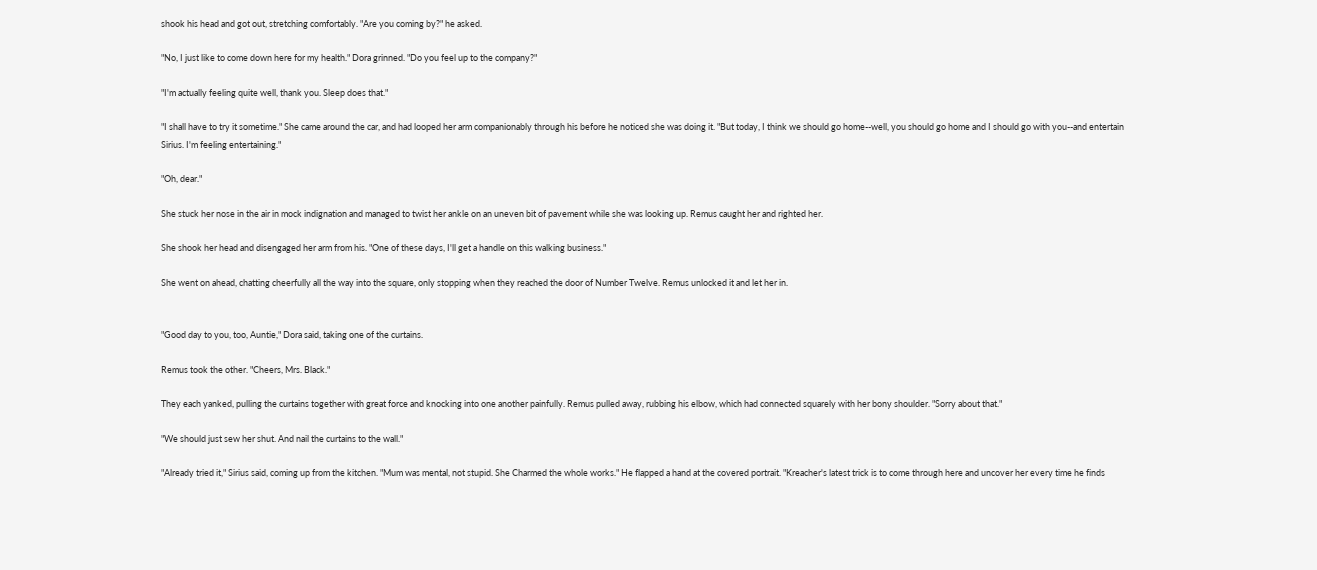shook his head and got out, stretching comfortably. "Are you coming by?" he asked.

"No, I just like to come down here for my health." Dora grinned. "Do you feel up to the company?"

"I'm actually feeling quite well, thank you. Sleep does that."

"I shall have to try it sometime." She came around the car, and had looped her arm companionably through his before he noticed she was doing it. "But today, I think we should go home--well, you should go home and I should go with you--and entertain Sirius. I'm feeling entertaining."

"Oh, dear."

She stuck her nose in the air in mock indignation and managed to twist her ankle on an uneven bit of pavement while she was looking up. Remus caught her and righted her.

She shook her head and disengaged her arm from his. "One of these days, I'll get a handle on this walking business."

She went on ahead, chatting cheerfully all the way into the square, only stopping when they reached the door of Number Twelve. Remus unlocked it and let her in.


"Good day to you, too, Auntie," Dora said, taking one of the curtains.

Remus took the other. "Cheers, Mrs. Black."

They each yanked, pulling the curtains together with great force and knocking into one another painfully. Remus pulled away, rubbing his elbow, which had connected squarely with her bony shoulder. "Sorry about that."

"We should just sew her shut. And nail the curtains to the wall."

"Already tried it," Sirius said, coming up from the kitchen. "Mum was mental, not stupid. She Charmed the whole works." He flapped a hand at the covered portrait. "Kreacher's latest trick is to come through here and uncover her every time he finds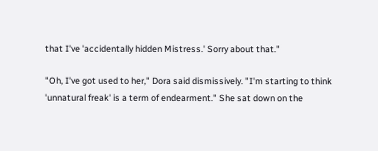that I've 'accidentally hidden Mistress.' Sorry about that."

"Oh, I've got used to her," Dora said dismissively. "I'm starting to think 'unnatural freak' is a term of endearment." She sat down on the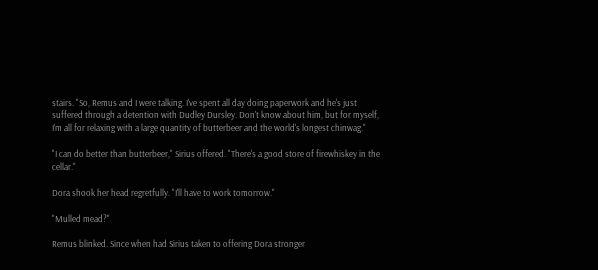stairs. "So, Remus and I were talking. I've spent all day doing paperwork and he's just suffered through a detention with Dudley Dursley. Don't know about him, but for myself, I'm all for relaxing with a large quantity of butterbeer and the world's longest chinwag."

"I can do better than butterbeer," Sirius offered. "There's a good store of firewhiskey in the cellar."

Dora shook her head regretfully. "I'll have to work tomorrow."

"Mulled mead?"

Remus blinked. Since when had Sirius taken to offering Dora stronger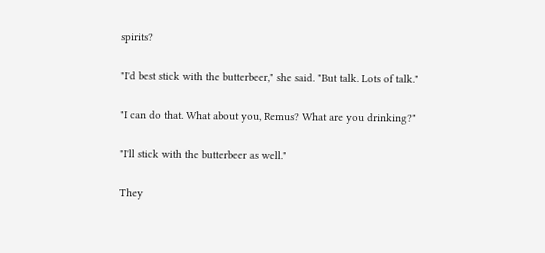spirits?

"I'd best stick with the butterbeer," she said. "But talk. Lots of talk."

"I can do that. What about you, Remus? What are you drinking?"

"I'll stick with the butterbeer as well."

They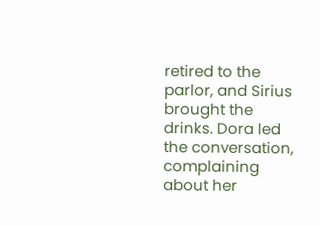retired to the parlor, and Sirius brought the drinks. Dora led the conversation, complaining about her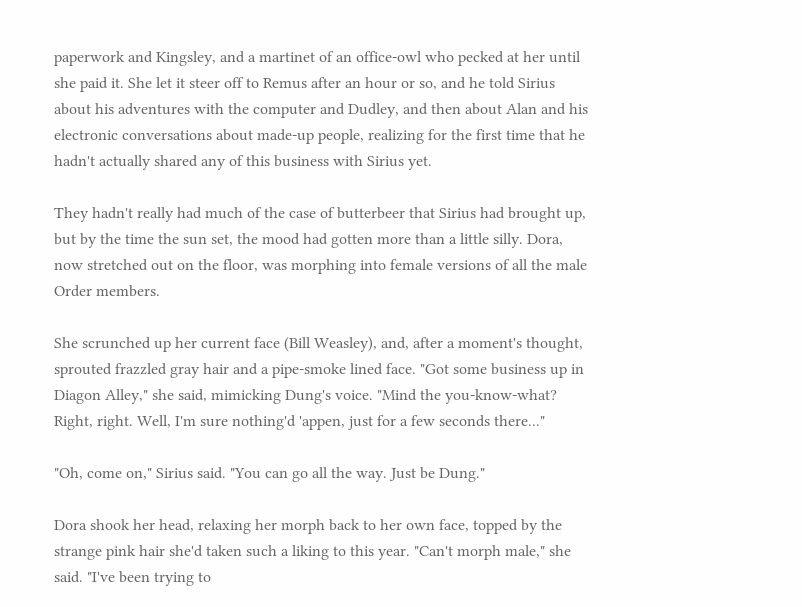paperwork and Kingsley, and a martinet of an office-owl who pecked at her until she paid it. She let it steer off to Remus after an hour or so, and he told Sirius about his adventures with the computer and Dudley, and then about Alan and his electronic conversations about made-up people, realizing for the first time that he hadn't actually shared any of this business with Sirius yet.

They hadn't really had much of the case of butterbeer that Sirius had brought up, but by the time the sun set, the mood had gotten more than a little silly. Dora, now stretched out on the floor, was morphing into female versions of all the male Order members.

She scrunched up her current face (Bill Weasley), and, after a moment's thought, sprouted frazzled gray hair and a pipe-smoke lined face. "Got some business up in Diagon Alley," she said, mimicking Dung's voice. "Mind the you-know-what? Right, right. Well, I'm sure nothing'd 'appen, just for a few seconds there..."

"Oh, come on," Sirius said. "You can go all the way. Just be Dung."

Dora shook her head, relaxing her morph back to her own face, topped by the strange pink hair she'd taken such a liking to this year. "Can't morph male," she said. "I've been trying to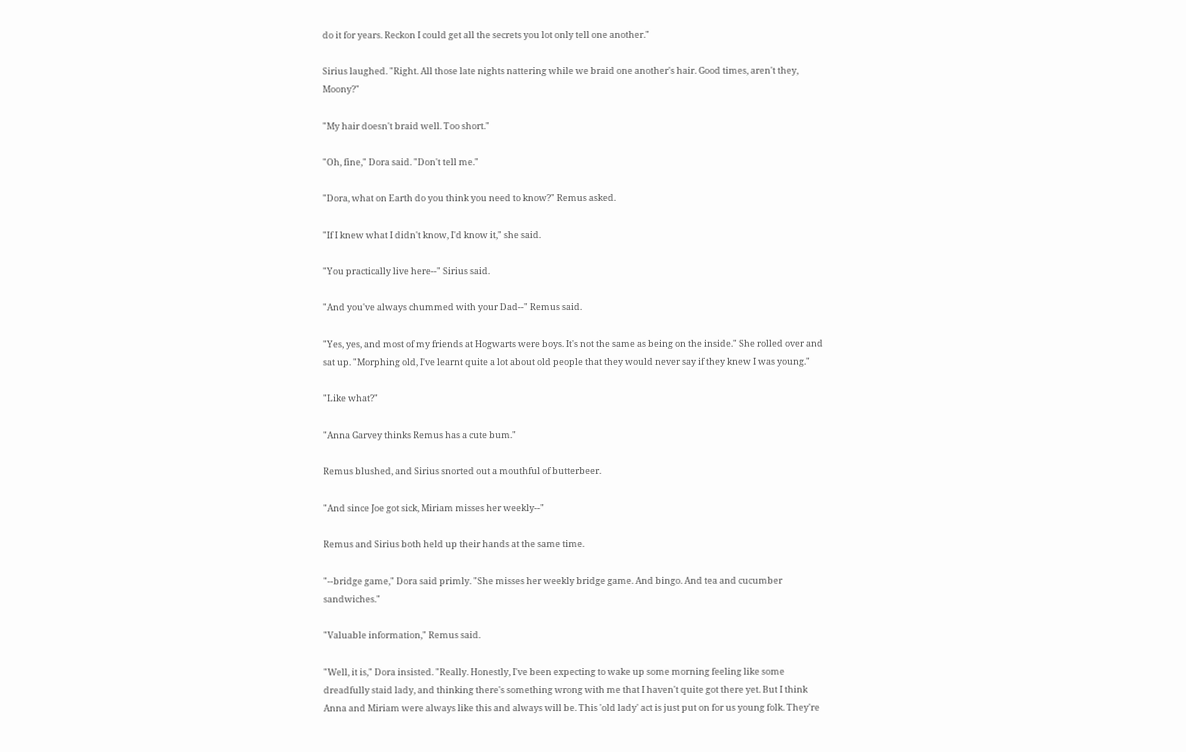do it for years. Reckon I could get all the secrets you lot only tell one another."

Sirius laughed. "Right. All those late nights nattering while we braid one another's hair. Good times, aren't they, Moony?"

"My hair doesn't braid well. Too short."

"Oh, fine," Dora said. "Don't tell me."

"Dora, what on Earth do you think you need to know?" Remus asked.

"If I knew what I didn't know, I'd know it," she said.

"You practically live here--" Sirius said.

"And you've always chummed with your Dad--" Remus said.

"Yes, yes, and most of my friends at Hogwarts were boys. It's not the same as being on the inside." She rolled over and sat up. "Morphing old, I've learnt quite a lot about old people that they would never say if they knew I was young."

"Like what?"

"Anna Garvey thinks Remus has a cute bum."

Remus blushed, and Sirius snorted out a mouthful of butterbeer.

"And since Joe got sick, Miriam misses her weekly--"

Remus and Sirius both held up their hands at the same time.

"--bridge game," Dora said primly. "She misses her weekly bridge game. And bingo. And tea and cucumber sandwiches."

"Valuable information," Remus said.

"Well, it is," Dora insisted. "Really. Honestly, I've been expecting to wake up some morning feeling like some dreadfully staid lady, and thinking there's something wrong with me that I haven't quite got there yet. But I think Anna and Miriam were always like this and always will be. This 'old lady' act is just put on for us young folk. They're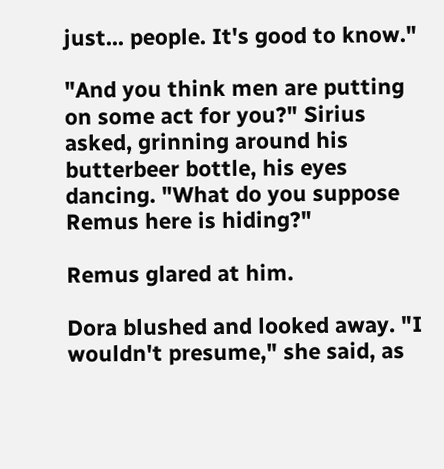just... people. It's good to know."

"And you think men are putting on some act for you?" Sirius asked, grinning around his butterbeer bottle, his eyes dancing. "What do you suppose Remus here is hiding?"

Remus glared at him.

Dora blushed and looked away. "I wouldn't presume," she said, as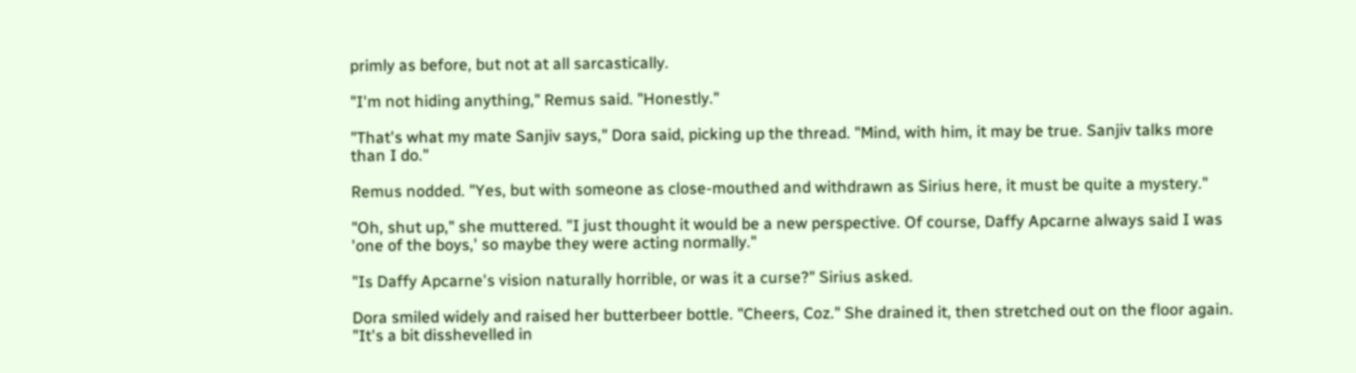primly as before, but not at all sarcastically.

"I'm not hiding anything," Remus said. "Honestly."

"That's what my mate Sanjiv says," Dora said, picking up the thread. "Mind, with him, it may be true. Sanjiv talks more than I do."

Remus nodded. "Yes, but with someone as close-mouthed and withdrawn as Sirius here, it must be quite a mystery."

"Oh, shut up," she muttered. "I just thought it would be a new perspective. Of course, Daffy Apcarne always said I was 'one of the boys,' so maybe they were acting normally."

"Is Daffy Apcarne's vision naturally horrible, or was it a curse?" Sirius asked.

Dora smiled widely and raised her butterbeer bottle. "Cheers, Coz." She drained it, then stretched out on the floor again. "It's a bit disshevelled in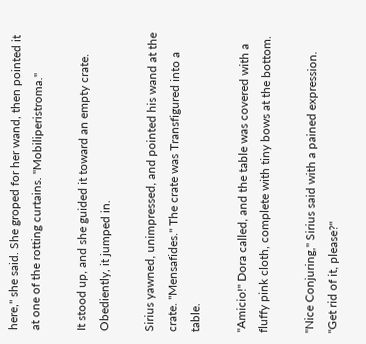here," she said. She groped for her wand, then pointed it at one of the rotting curtains. "Mobiliperistroma."

It stood up, and she guided it toward an empty crate. Obediently, it jumped in.

Sirius yawned, unimpressed, and pointed his wand at the crate. "Mensafides." The crate was Transfigured into a table.

"Amicio!" Dora called, and the table was covered with a fluffy pink cloth, complete with tiny bows at the bottom.

"Nice Conjuring," Sirius said with a pained expression. "Get rid of it, please?"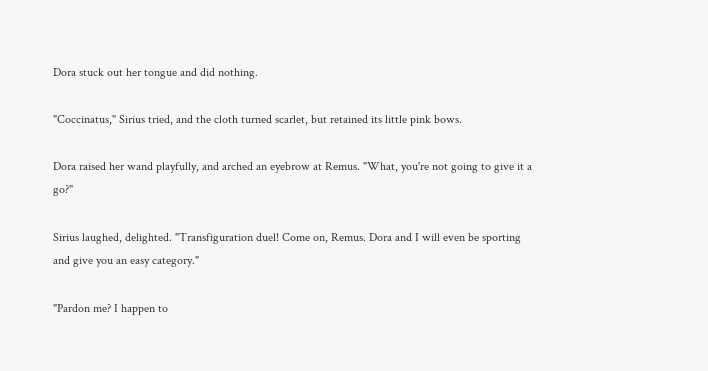Dora stuck out her tongue and did nothing.

"Coccinatus," Sirius tried, and the cloth turned scarlet, but retained its little pink bows.

Dora raised her wand playfully, and arched an eyebrow at Remus. "What, you're not going to give it a go?"

Sirius laughed, delighted. "Transfiguration duel! Come on, Remus. Dora and I will even be sporting and give you an easy category."

"Pardon me? I happen to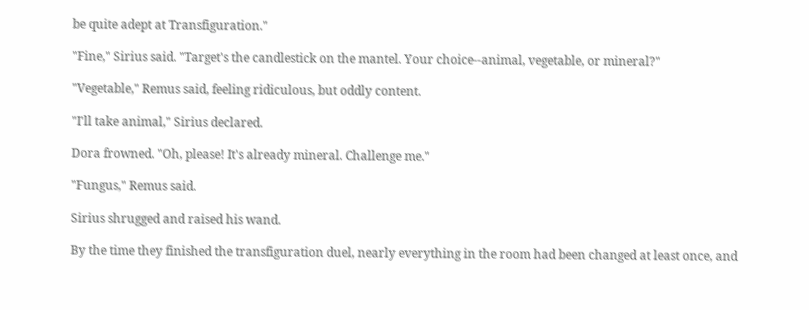be quite adept at Transfiguration."

"Fine," Sirius said. "Target's the candlestick on the mantel. Your choice--animal, vegetable, or mineral?"

"Vegetable," Remus said, feeling ridiculous, but oddly content.

"I'll take animal," Sirius declared.

Dora frowned. "Oh, please! It's already mineral. Challenge me."

"Fungus," Remus said.

Sirius shrugged and raised his wand.

By the time they finished the transfiguration duel, nearly everything in the room had been changed at least once, and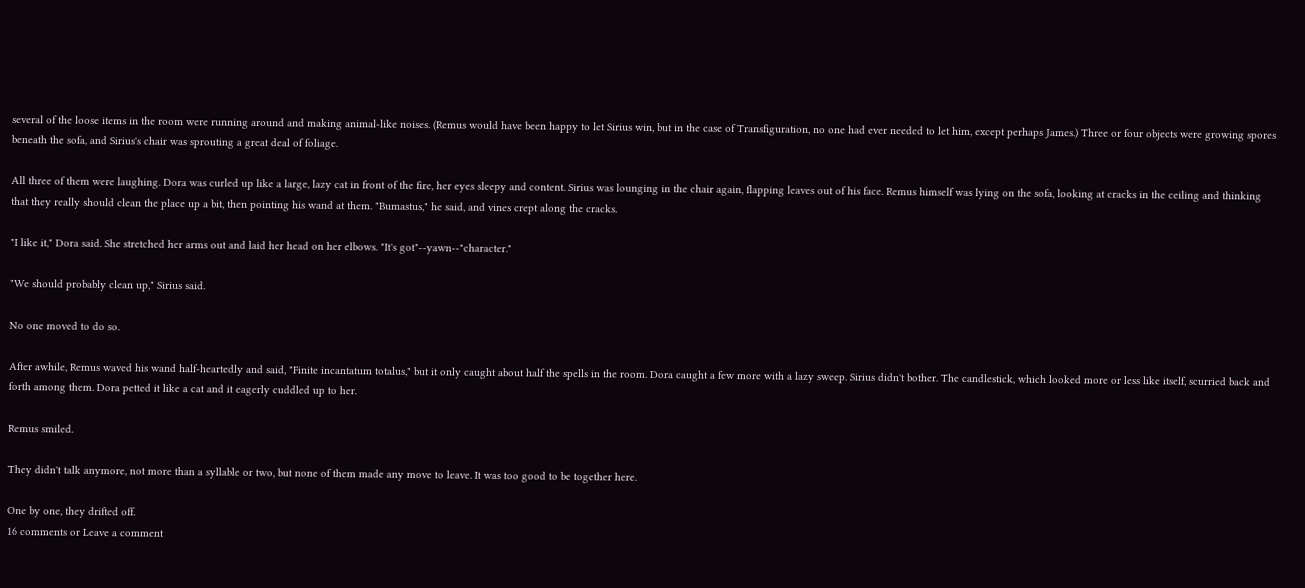several of the loose items in the room were running around and making animal-like noises. (Remus would have been happy to let Sirius win, but in the case of Transfiguration, no one had ever needed to let him, except perhaps James.) Three or four objects were growing spores beneath the sofa, and Sirius's chair was sprouting a great deal of foliage.

All three of them were laughing. Dora was curled up like a large, lazy cat in front of the fire, her eyes sleepy and content. Sirius was lounging in the chair again, flapping leaves out of his face. Remus himself was lying on the sofa, looking at cracks in the ceiling and thinking that they really should clean the place up a bit, then pointing his wand at them. "Bumastus," he said, and vines crept along the cracks.

"I like it," Dora said. She stretched her arms out and laid her head on her elbows. "It's got"--yawn--"character."

"We should probably clean up," Sirius said.

No one moved to do so.

After awhile, Remus waved his wand half-heartedly and said, "Finite incantatum totalus," but it only caught about half the spells in the room. Dora caught a few more with a lazy sweep. Sirius didn't bother. The candlestick, which looked more or less like itself, scurried back and forth among them. Dora petted it like a cat and it eagerly cuddled up to her.

Remus smiled.

They didn't talk anymore, not more than a syllable or two, but none of them made any move to leave. It was too good to be together here.

One by one, they drifted off.
16 comments or Leave a comment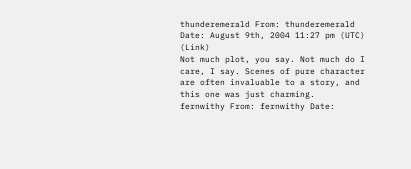thunderemerald From: thunderemerald Date: August 9th, 2004 11:27 pm (UTC) (Link)
Not much plot, you say. Not much do I care, I say. Scenes of pure character are often invaluable to a story, and this one was just charming.
fernwithy From: fernwithy Date: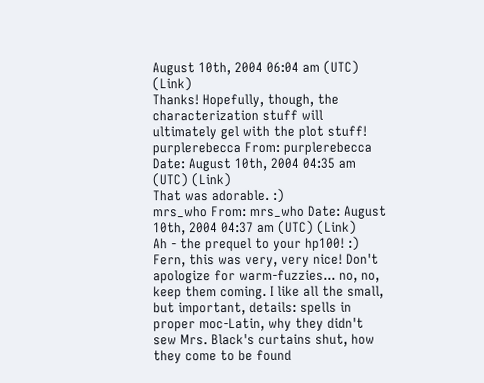August 10th, 2004 06:04 am (UTC) (Link)
Thanks! Hopefully, though, the characterization stuff will ultimately gel with the plot stuff!
purplerebecca From: purplerebecca Date: August 10th, 2004 04:35 am (UTC) (Link)
That was adorable. :)
mrs_who From: mrs_who Date: August 10th, 2004 04:37 am (UTC) (Link)
Ah - the prequel to your hp100! :) Fern, this was very, very nice! Don't apologize for warm-fuzzies... no, no, keep them coming. I like all the small, but important, details: spells in proper moc-Latin, why they didn't sew Mrs. Black's curtains shut, how they come to be found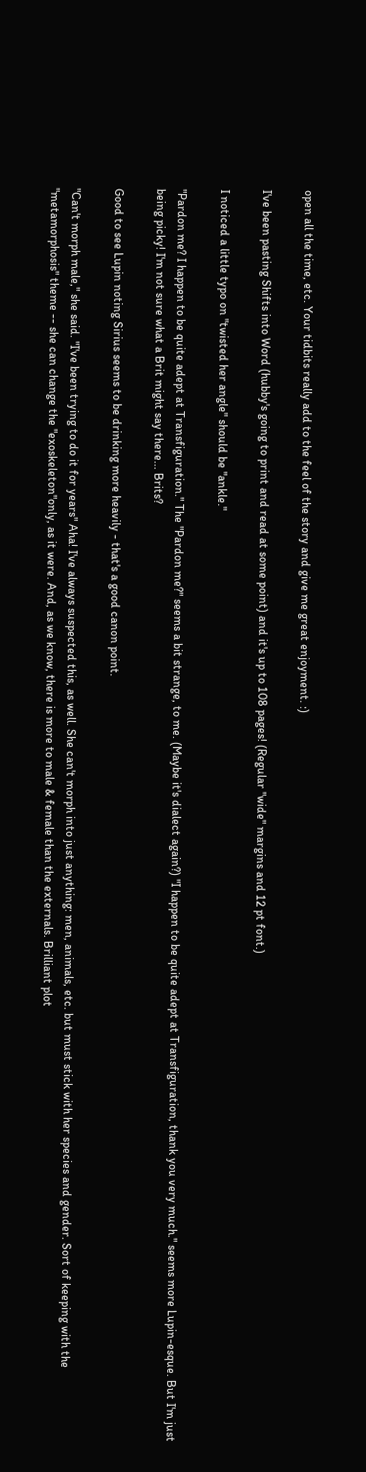open all the time, etc. Your tidbits really add to the feel of the story and give me great enjoyment. :)

I've been pasting Shifts into Word (hubby's going to print and read at some point) and it's up to 108 pages! (Regular "wide" margins and 12 pt font.)

I noticed a little typo on "twisted her angle" should be "ankle."

"Pardon me? I happen to be quite adept at Transfiguration." The "Pardon me?" seems a bit strange, to me. (Maybe it's dialect again?) "I happen to be quite adept at Transfiguration, thank you very much." seems more Lupin-esque. But I'm just being picky! I'm not sure what a Brit might say there... Brits?

Good to see Lupin noting Sirius seems to be drinking more heavily - that's a good canon point.

"Can't morph male," she said. "I've been trying to do it for years" Aha! I've always suspected this, as well. She can't morph into just anything: men, animals, etc. but must stick with her species and gender. Sort of keeping with the "metamorphosis" theme -- she can change the "exoskeleton"only, as it were. And, as we know, there is more to male & female than the externals. Brilliant plot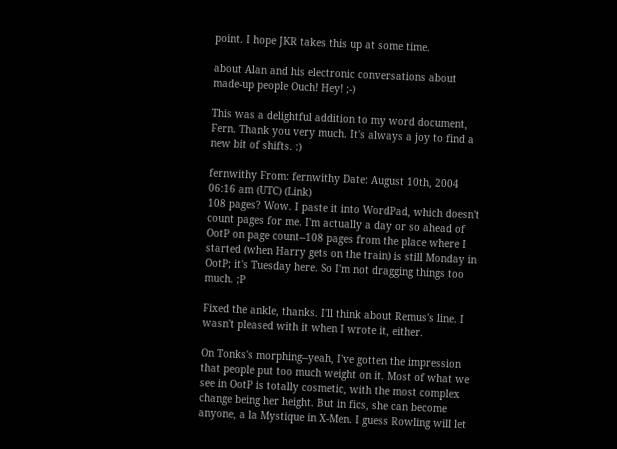point. I hope JKR takes this up at some time.

about Alan and his electronic conversations about made-up people Ouch! Hey! ;-)

This was a delightful addition to my word document, Fern. Thank you very much. It's always a joy to find a new bit of shifts. :)

fernwithy From: fernwithy Date: August 10th, 2004 06:16 am (UTC) (Link)
108 pages? Wow. I paste it into WordPad, which doesn't count pages for me. I'm actually a day or so ahead of OotP on page count--108 pages from the place where I started (when Harry gets on the train) is still Monday in OotP; it's Tuesday here. So I'm not dragging things too much. ;P

Fixed the ankle, thanks. I'll think about Remus's line. I wasn't pleased with it when I wrote it, either.

On Tonks's morphing--yeah, I've gotten the impression that people put too much weight on it. Most of what we see in OotP is totally cosmetic, with the most complex change being her height. But in fics, she can become anyone, a la Mystique in X-Men. I guess Rowling will let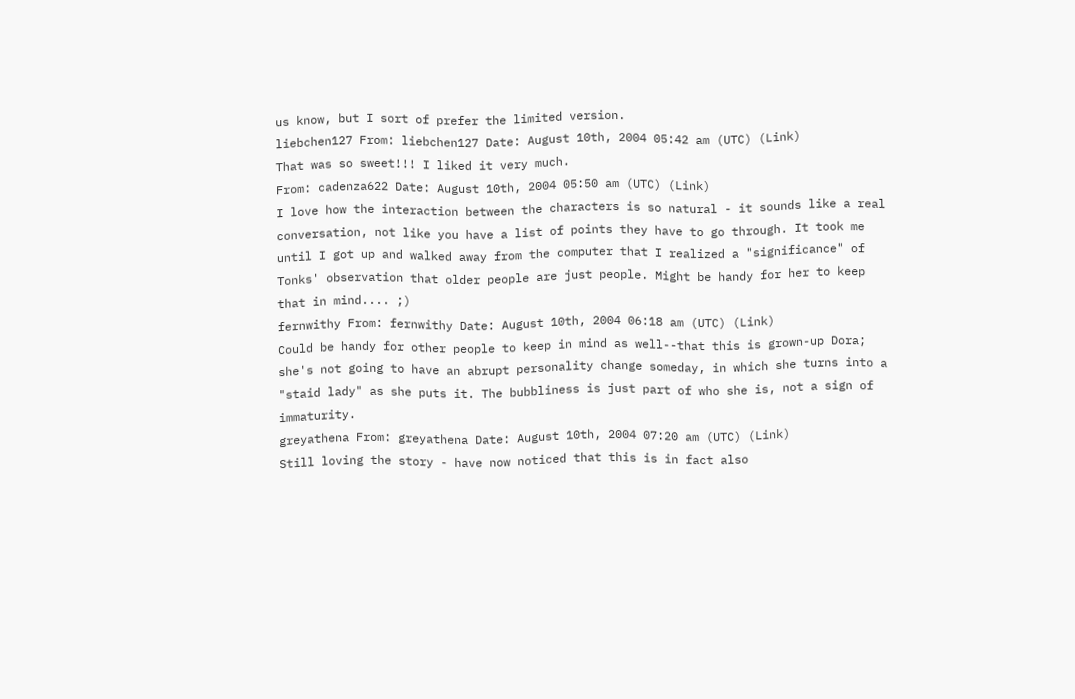us know, but I sort of prefer the limited version.
liebchen127 From: liebchen127 Date: August 10th, 2004 05:42 am (UTC) (Link)
That was so sweet!!! I liked it very much.
From: cadenza622 Date: August 10th, 2004 05:50 am (UTC) (Link)
I love how the interaction between the characters is so natural - it sounds like a real conversation, not like you have a list of points they have to go through. It took me until I got up and walked away from the computer that I realized a "significance" of Tonks' observation that older people are just people. Might be handy for her to keep that in mind.... ;)
fernwithy From: fernwithy Date: August 10th, 2004 06:18 am (UTC) (Link)
Could be handy for other people to keep in mind as well--that this is grown-up Dora; she's not going to have an abrupt personality change someday, in which she turns into a "staid lady" as she puts it. The bubbliness is just part of who she is, not a sign of immaturity.
greyathena From: greyathena Date: August 10th, 2004 07:20 am (UTC) (Link)
Still loving the story - have now noticed that this is in fact also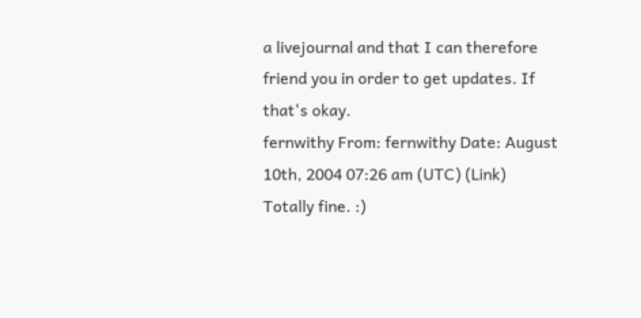a livejournal and that I can therefore friend you in order to get updates. If that's okay.
fernwithy From: fernwithy Date: August 10th, 2004 07:26 am (UTC) (Link)
Totally fine. :)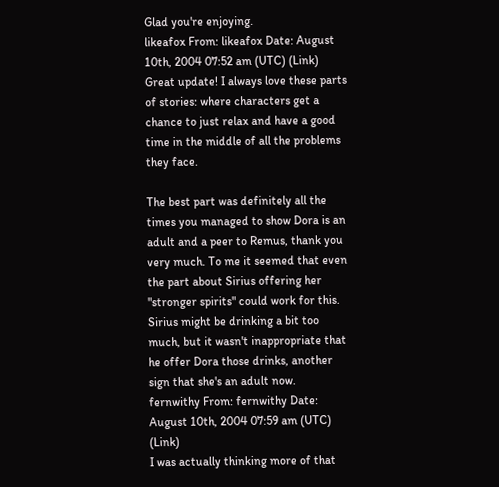Glad you're enjoying.
likeafox From: likeafox Date: August 10th, 2004 07:52 am (UTC) (Link)
Great update! I always love these parts of stories: where characters get a chance to just relax and have a good time in the middle of all the problems they face.

The best part was definitely all the times you managed to show Dora is an adult and a peer to Remus, thank you very much. To me it seemed that even the part about Sirius offering her "stronger spirits" could work for this. Sirius might be drinking a bit too much, but it wasn't inappropriate that he offer Dora those drinks, another sign that she's an adult now.
fernwithy From: fernwithy Date: August 10th, 2004 07:59 am (UTC) (Link)
I was actually thinking more of that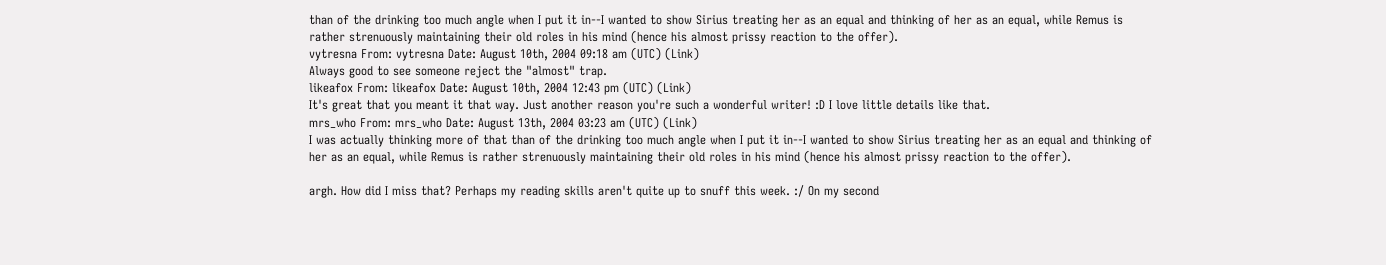than of the drinking too much angle when I put it in--I wanted to show Sirius treating her as an equal and thinking of her as an equal, while Remus is rather strenuously maintaining their old roles in his mind (hence his almost prissy reaction to the offer).
vytresna From: vytresna Date: August 10th, 2004 09:18 am (UTC) (Link)
Always good to see someone reject the "almost" trap.
likeafox From: likeafox Date: August 10th, 2004 12:43 pm (UTC) (Link)
It's great that you meant it that way. Just another reason you're such a wonderful writer! :D I love little details like that.
mrs_who From: mrs_who Date: August 13th, 2004 03:23 am (UTC) (Link)
I was actually thinking more of that than of the drinking too much angle when I put it in--I wanted to show Sirius treating her as an equal and thinking of her as an equal, while Remus is rather strenuously maintaining their old roles in his mind (hence his almost prissy reaction to the offer).

argh. How did I miss that? Perhaps my reading skills aren't quite up to snuff this week. :/ On my second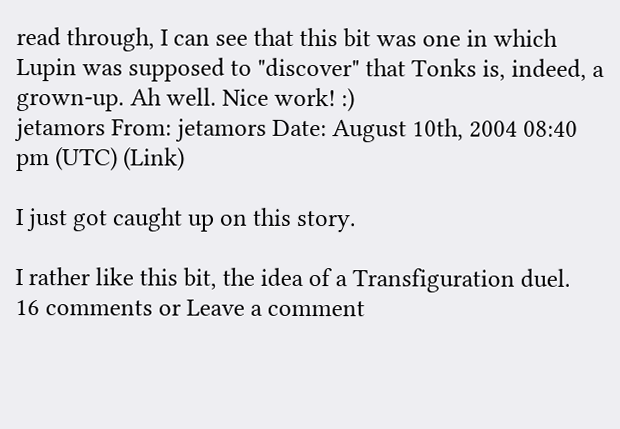read through, I can see that this bit was one in which Lupin was supposed to "discover" that Tonks is, indeed, a grown-up. Ah well. Nice work! :)
jetamors From: jetamors Date: August 10th, 2004 08:40 pm (UTC) (Link)

I just got caught up on this story.

I rather like this bit, the idea of a Transfiguration duel.
16 comments or Leave a comment